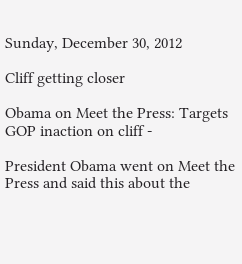Sunday, December 30, 2012

Cliff getting closer

Obama on Meet the Press: Targets GOP inaction on cliff -

President Obama went on Meet the Press and said this about the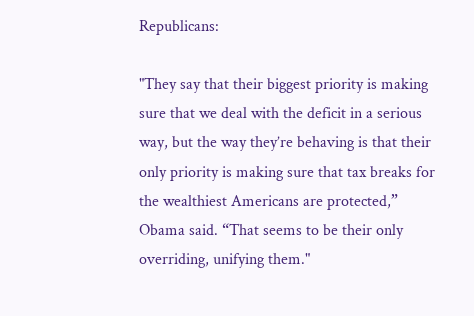Republicans:

"They say that their biggest priority is making sure that we deal with the deficit in a serious way, but the way they’re behaving is that their only priority is making sure that tax breaks for the wealthiest Americans are protected,” Obama said. “That seems to be their only overriding, unifying them."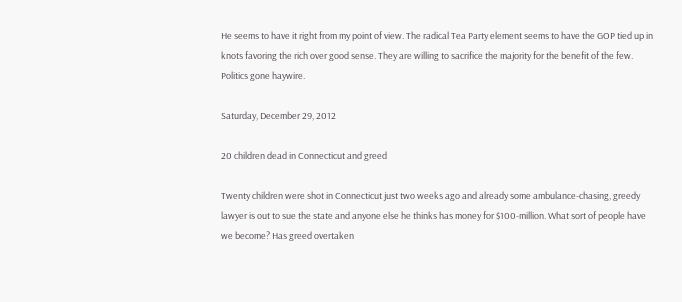He seems to have it right from my point of view. The radical Tea Party element seems to have the GOP tied up in knots favoring the rich over good sense. They are willing to sacrifice the majority for the benefit of the few. Politics gone haywire.

Saturday, December 29, 2012

20 children dead in Connecticut and greed

Twenty children were shot in Connecticut just two weeks ago and already some ambulance-chasing, greedy lawyer is out to sue the state and anyone else he thinks has money for $100-million. What sort of people have we become? Has greed overtaken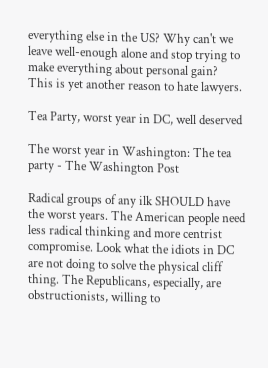everything else in the US? Why can't we leave well-enough alone and stop trying to make everything about personal gain? This is yet another reason to hate lawyers.

Tea Party, worst year in DC, well deserved

The worst year in Washington: The tea party - The Washington Post

Radical groups of any ilk SHOULD have the worst years. The American people need less radical thinking and more centrist compromise. Look what the idiots in DC are not doing to solve the physical cliff thing. The Republicans, especially, are obstructionists, willing to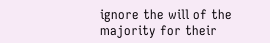ignore the will of the majority for their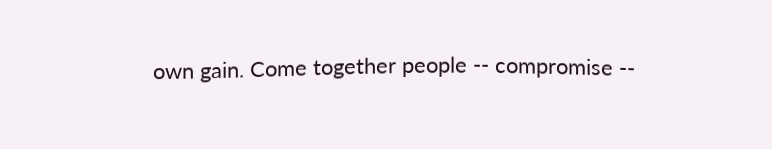own gain. Come together people -- compromise --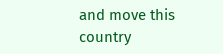and move this country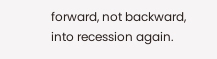forward, not backward, into recession again.